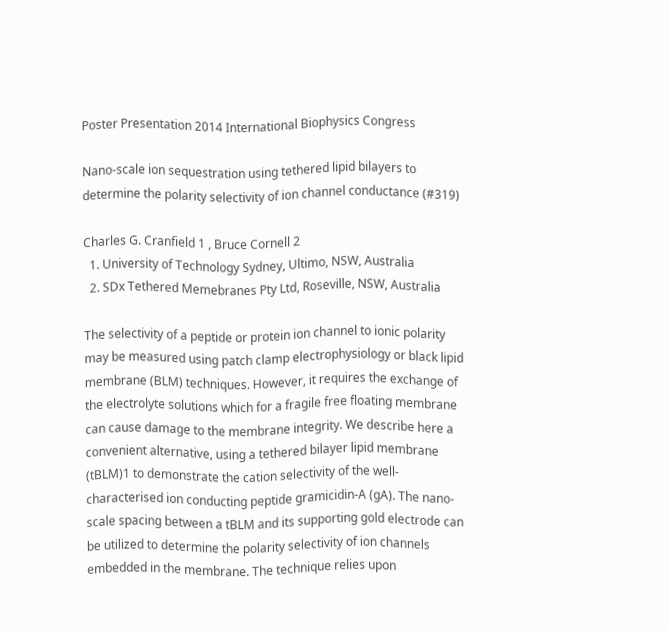Poster Presentation 2014 International Biophysics Congress

Nano-scale ion sequestration using tethered lipid bilayers to determine the polarity selectivity of ion channel conductance (#319)

Charles G. Cranfield 1 , Bruce Cornell 2
  1. University of Technology Sydney, Ultimo, NSW, Australia
  2. SDx Tethered Memebranes Pty Ltd, Roseville, NSW, Australia

The selectivity of a peptide or protein ion channel to ionic polarity may be measured using patch clamp electrophysiology or black lipid membrane (BLM) techniques. However, it requires the exchange of the electrolyte solutions which for a fragile free floating membrane can cause damage to the membrane integrity. We describe here a convenient alternative, using a tethered bilayer lipid membrane (tBLM)1 to demonstrate the cation selectivity of the well-characterised ion conducting peptide gramicidin-A (gA). The nano-scale spacing between a tBLM and its supporting gold electrode can be utilized to determine the polarity selectivity of ion channels embedded in the membrane. The technique relies upon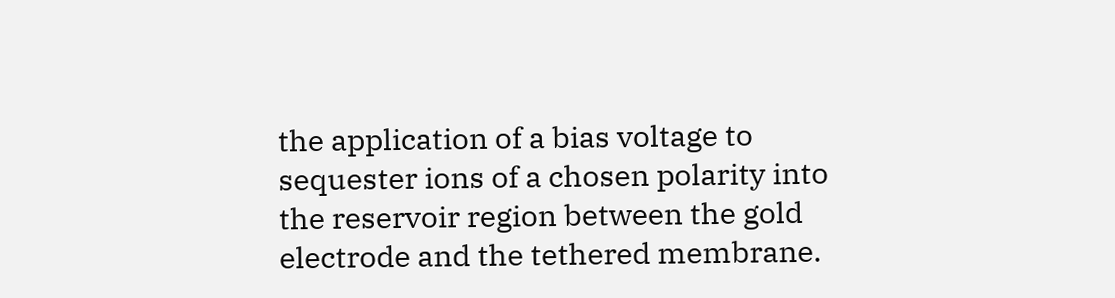the application of a bias voltage to sequester ions of a chosen polarity into the reservoir region between the gold electrode and the tethered membrane.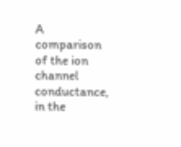A comparison of the ion channel conductance, in the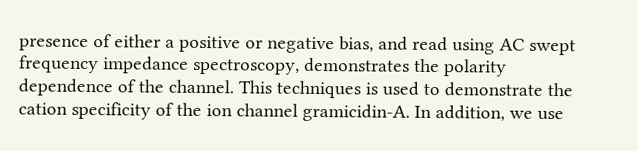presence of either a positive or negative bias, and read using AC swept frequency impedance spectroscopy, demonstrates the polarity dependence of the channel. This techniques is used to demonstrate the cation specificity of the ion channel gramicidin-A. In addition, we use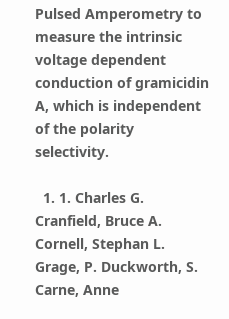Pulsed Amperometry to measure the intrinsic voltage dependent conduction of gramicidin A, which is independent of the polarity selectivity.

  1. 1. Charles G. Cranfield, Bruce A. Cornell, Stephan L. Grage, P. Duckworth, S. Carne, Anne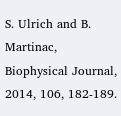S. Ulrich and B. Martinac, Biophysical Journal, 2014, 106, 182-189.